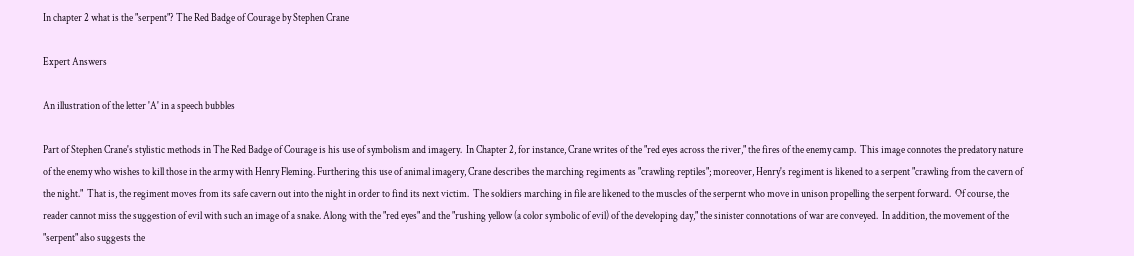In chapter 2 what is the "serpent"? The Red Badge of Courage by Stephen Crane

Expert Answers

An illustration of the letter 'A' in a speech bubbles

Part of Stephen Crane's stylistic methods in The Red Badge of Courage is his use of symbolism and imagery.  In Chapter 2, for instance, Crane writes of the "red eyes across the river," the fires of the enemy camp.  This image connotes the predatory nature of the enemy who wishes to kill those in the army with Henry Fleming. Furthering this use of animal imagery, Crane describes the marching regiments as "crawling reptiles"; moreover, Henry's regiment is likened to a serpent "crawling from the cavern of the night."  That is, the regiment moves from its safe cavern out into the night in order to find its next victim.  The soldiers marching in file are likened to the muscles of the serpernt who move in unison propelling the serpent forward.  Of course, the reader cannot miss the suggestion of evil with such an image of a snake. Along with the "red eyes" and the "rushing yellow (a color symbolic of evil) of the developing day," the sinister connotations of war are conveyed.  In addition, the movement of the "serpent" also suggests the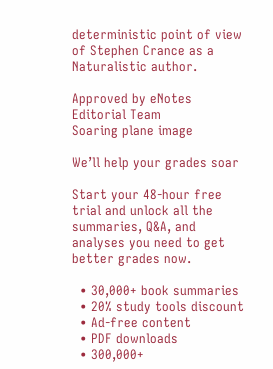deterministic point of view of Stephen Crance as a Naturalistic author.

Approved by eNotes Editorial Team
Soaring plane image

We’ll help your grades soar

Start your 48-hour free trial and unlock all the summaries, Q&A, and analyses you need to get better grades now.

  • 30,000+ book summaries
  • 20% study tools discount
  • Ad-free content
  • PDF downloads
  • 300,000+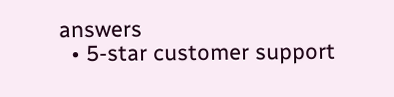answers
  • 5-star customer support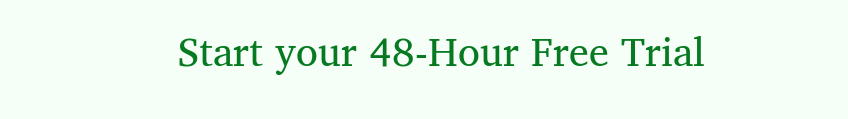Start your 48-Hour Free Trial